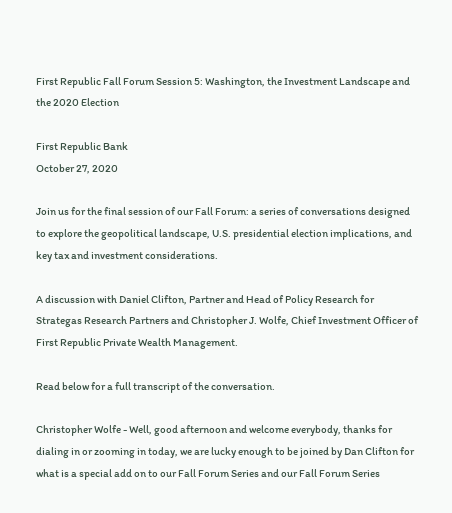First Republic Fall Forum Session 5: Washington, the Investment Landscape and the 2020 Election

First Republic Bank
October 27, 2020

Join us for the final session of our Fall Forum: a series of conversations designed to explore the geopolitical landscape, U.S. presidential election implications, and key tax and investment considerations.

A discussion with Daniel Clifton, Partner and Head of Policy Research for Strategas Research Partners and Christopher J. Wolfe, Chief Investment Officer of First Republic Private Wealth Management.

Read below for a full transcript of the conversation.

Christopher Wolfe - Well, good afternoon and welcome everybody, thanks for dialing in or zooming in today, we are lucky enough to be joined by Dan Clifton for what is a special add on to our Fall Forum Series and our Fall Forum Series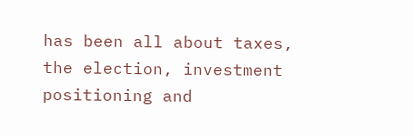has been all about taxes, the election, investment positioning and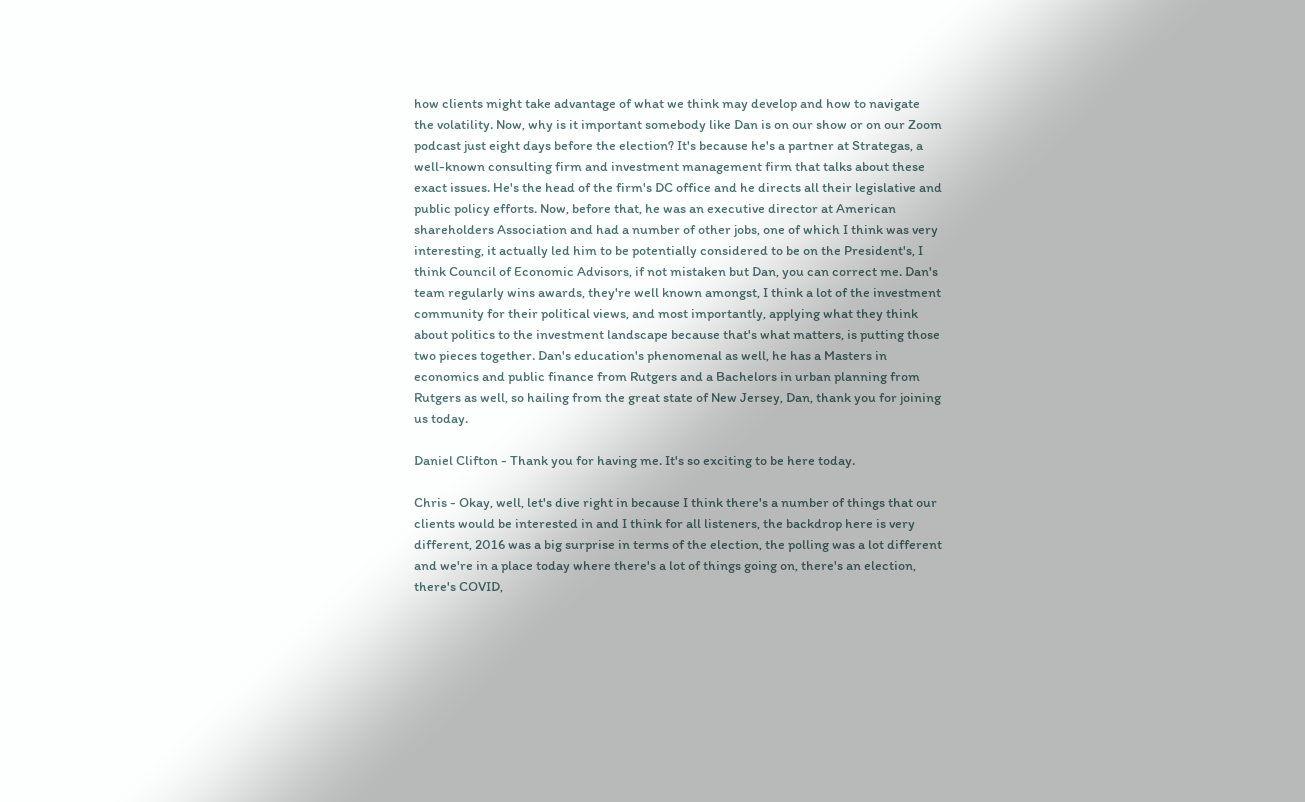how clients might take advantage of what we think may develop and how to navigate the volatility. Now, why is it important somebody like Dan is on our show or on our Zoom podcast just eight days before the election? It's because he's a partner at Strategas, a well-known consulting firm and investment management firm that talks about these exact issues. He's the head of the firm's DC office and he directs all their legislative and public policy efforts. Now, before that, he was an executive director at American shareholders Association and had a number of other jobs, one of which I think was very interesting, it actually led him to be potentially considered to be on the President's, I think Council of Economic Advisors, if not mistaken but Dan, you can correct me. Dan's team regularly wins awards, they're well known amongst, I think a lot of the investment community for their political views, and most importantly, applying what they think about politics to the investment landscape because that's what matters, is putting those two pieces together. Dan's education's phenomenal as well, he has a Masters in economics and public finance from Rutgers and a Bachelors in urban planning from Rutgers as well, so hailing from the great state of New Jersey, Dan, thank you for joining us today.

Daniel Clifton - Thank you for having me. It's so exciting to be here today.

Chris - Okay, well, let's dive right in because I think there's a number of things that our clients would be interested in and I think for all listeners, the backdrop here is very different, 2016 was a big surprise in terms of the election, the polling was a lot different and we're in a place today where there's a lot of things going on, there's an election, there's COVID,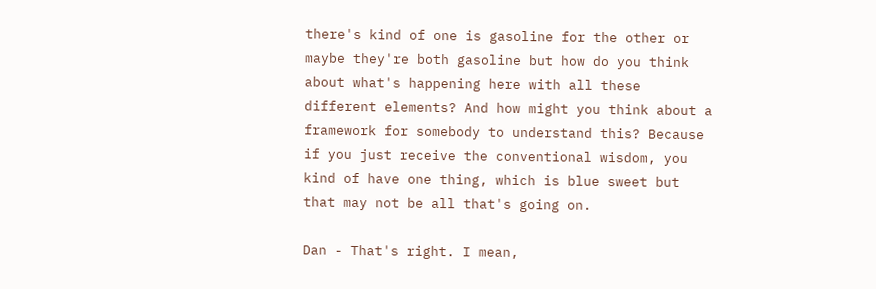there's kind of one is gasoline for the other or maybe they're both gasoline but how do you think about what's happening here with all these different elements? And how might you think about a framework for somebody to understand this? Because if you just receive the conventional wisdom, you kind of have one thing, which is blue sweet but that may not be all that's going on.

Dan - That's right. I mean,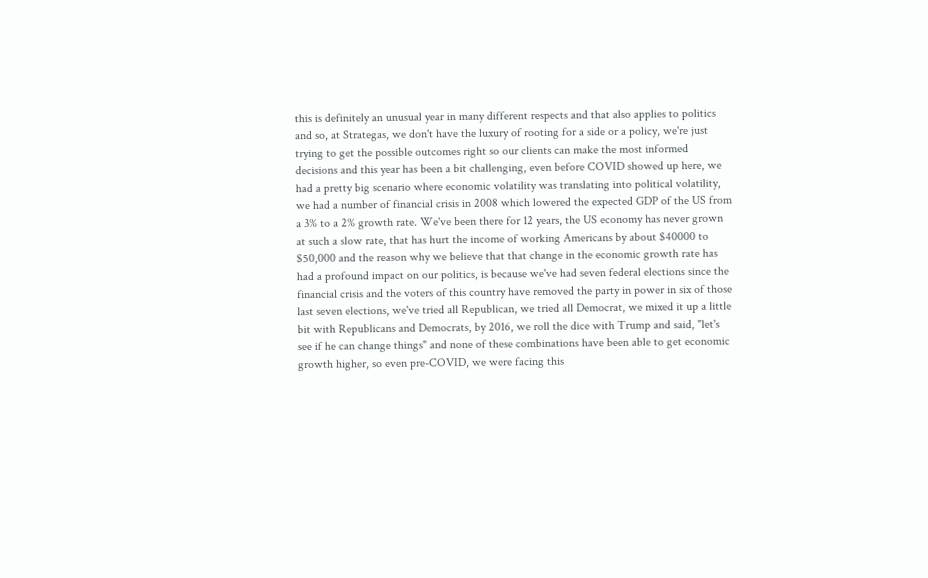this is definitely an unusual year in many different respects and that also applies to politics and so, at Strategas, we don't have the luxury of rooting for a side or a policy, we're just trying to get the possible outcomes right so our clients can make the most informed decisions and this year has been a bit challenging, even before COVID showed up here, we had a pretty big scenario where economic volatility was translating into political volatility, we had a number of financial crisis in 2008 which lowered the expected GDP of the US from a 3% to a 2% growth rate. We've been there for 12 years, the US economy has never grown at such a slow rate, that has hurt the income of working Americans by about $40000 to $50,000 and the reason why we believe that that change in the economic growth rate has had a profound impact on our politics, is because we've had seven federal elections since the financial crisis and the voters of this country have removed the party in power in six of those last seven elections, we've tried all Republican, we tried all Democrat, we mixed it up a little bit with Republicans and Democrats, by 2016, we roll the dice with Trump and said, "let's see if he can change things" and none of these combinations have been able to get economic growth higher, so even pre-COVID, we were facing this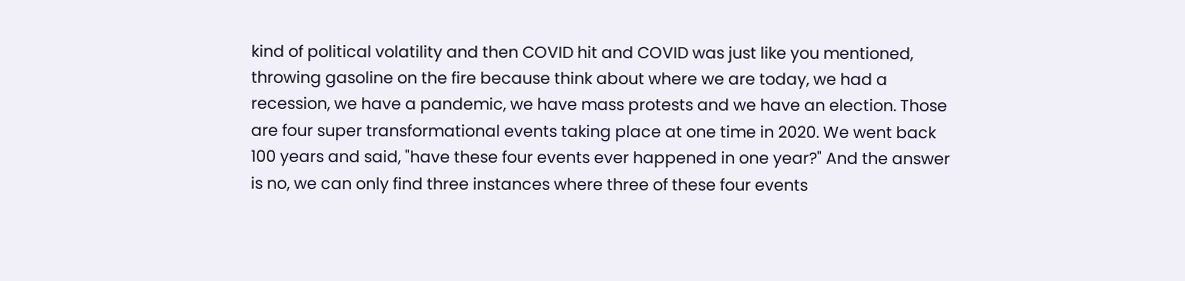kind of political volatility and then COVID hit and COVID was just like you mentioned, throwing gasoline on the fire because think about where we are today, we had a recession, we have a pandemic, we have mass protests and we have an election. Those are four super transformational events taking place at one time in 2020. We went back 100 years and said, "have these four events ever happened in one year?" And the answer is no, we can only find three instances where three of these four events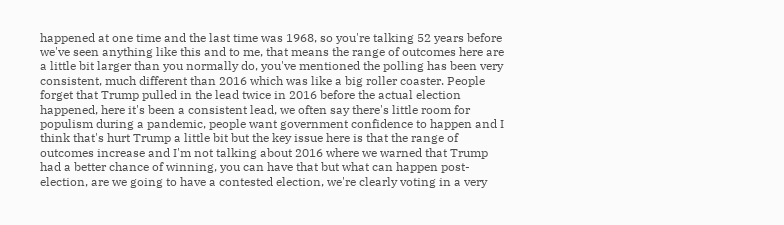happened at one time and the last time was 1968, so you're talking 52 years before we've seen anything like this and to me, that means the range of outcomes here are a little bit larger than you normally do, you've mentioned the polling has been very consistent, much different than 2016 which was like a big roller coaster. People forget that Trump pulled in the lead twice in 2016 before the actual election happened, here it's been a consistent lead, we often say there's little room for populism during a pandemic, people want government confidence to happen and I think that's hurt Trump a little bit but the key issue here is that the range of outcomes increase and I'm not talking about 2016 where we warned that Trump had a better chance of winning, you can have that but what can happen post-election, are we going to have a contested election, we're clearly voting in a very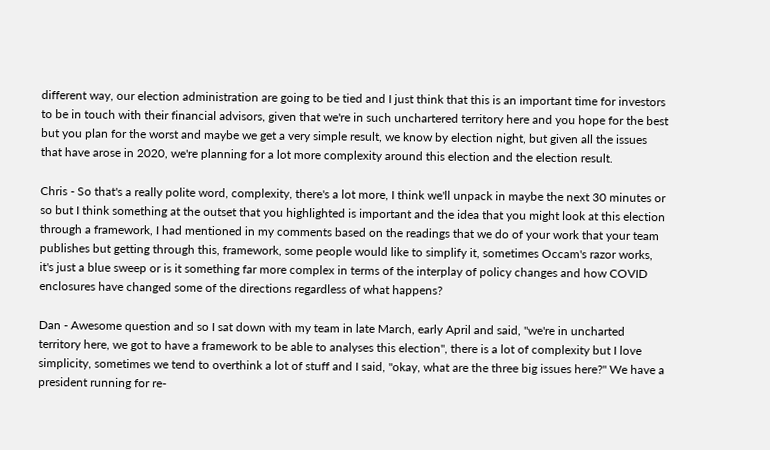different way, our election administration are going to be tied and I just think that this is an important time for investors to be in touch with their financial advisors, given that we're in such unchartered territory here and you hope for the best but you plan for the worst and maybe we get a very simple result, we know by election night, but given all the issues that have arose in 2020, we're planning for a lot more complexity around this election and the election result.

Chris - So that's a really polite word, complexity, there's a lot more, I think we'll unpack in maybe the next 30 minutes or so but I think something at the outset that you highlighted is important and the idea that you might look at this election through a framework, I had mentioned in my comments based on the readings that we do of your work that your team publishes but getting through this, framework, some people would like to simplify it, sometimes Occam's razor works, it's just a blue sweep or is it something far more complex in terms of the interplay of policy changes and how COVID enclosures have changed some of the directions regardless of what happens?

Dan - Awesome question and so I sat down with my team in late March, early April and said, "we're in uncharted territory here, we got to have a framework to be able to analyses this election", there is a lot of complexity but I love simplicity, sometimes we tend to overthink a lot of stuff and I said, "okay, what are the three big issues here?" We have a president running for re-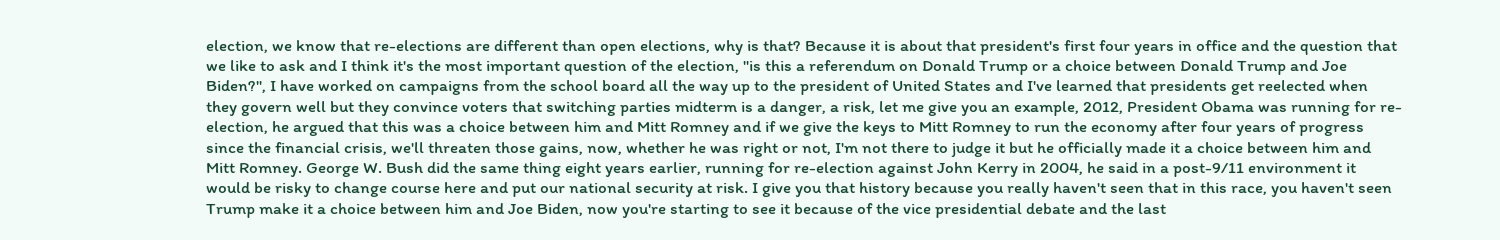election, we know that re-elections are different than open elections, why is that? Because it is about that president's first four years in office and the question that we like to ask and I think it's the most important question of the election, "is this a referendum on Donald Trump or a choice between Donald Trump and Joe Biden?", I have worked on campaigns from the school board all the way up to the president of United States and I've learned that presidents get reelected when they govern well but they convince voters that switching parties midterm is a danger, a risk, let me give you an example, 2012, President Obama was running for re-election, he argued that this was a choice between him and Mitt Romney and if we give the keys to Mitt Romney to run the economy after four years of progress since the financial crisis, we'll threaten those gains, now, whether he was right or not, I'm not there to judge it but he officially made it a choice between him and Mitt Romney. George W. Bush did the same thing eight years earlier, running for re-election against John Kerry in 2004, he said in a post-9/11 environment it would be risky to change course here and put our national security at risk. I give you that history because you really haven't seen that in this race, you haven't seen Trump make it a choice between him and Joe Biden, now you're starting to see it because of the vice presidential debate and the last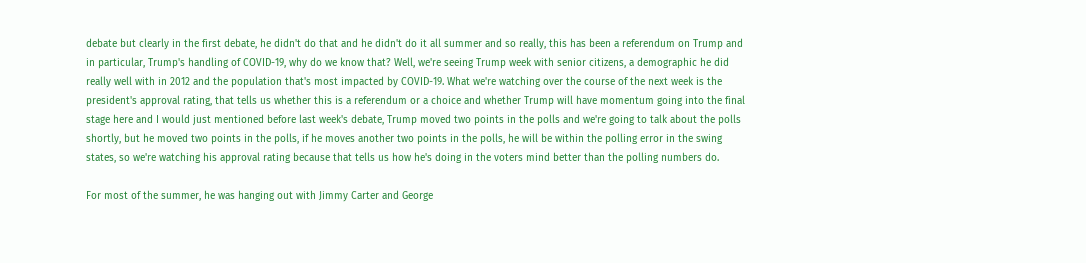debate but clearly in the first debate, he didn't do that and he didn't do it all summer and so really, this has been a referendum on Trump and in particular, Trump's handling of COVID-19, why do we know that? Well, we're seeing Trump week with senior citizens, a demographic he did really well with in 2012 and the population that's most impacted by COVID-19. What we're watching over the course of the next week is the president's approval rating, that tells us whether this is a referendum or a choice and whether Trump will have momentum going into the final stage here and I would just mentioned before last week's debate, Trump moved two points in the polls and we're going to talk about the polls shortly, but he moved two points in the polls, if he moves another two points in the polls, he will be within the polling error in the swing states, so we're watching his approval rating because that tells us how he's doing in the voters mind better than the polling numbers do.

For most of the summer, he was hanging out with Jimmy Carter and George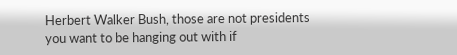Herbert Walker Bush, those are not presidents you want to be hanging out with if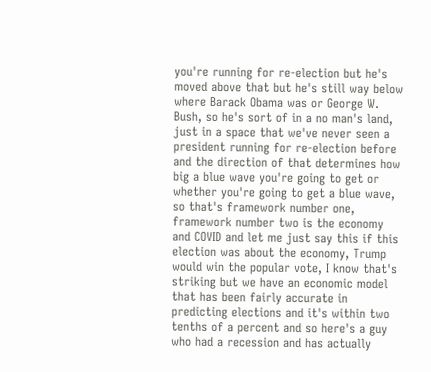you're running for re-election but he's moved above that but he's still way below where Barack Obama was or George W. Bush, so he's sort of in a no man's land, just in a space that we've never seen a president running for re-election before and the direction of that determines how big a blue wave you're going to get or whether you're going to get a blue wave, so that's framework number one, framework number two is the economy and COVID and let me just say this if this election was about the economy, Trump would win the popular vote, I know that's striking but we have an economic model that has been fairly accurate in predicting elections and it's within two tenths of a percent and so here's a guy who had a recession and has actually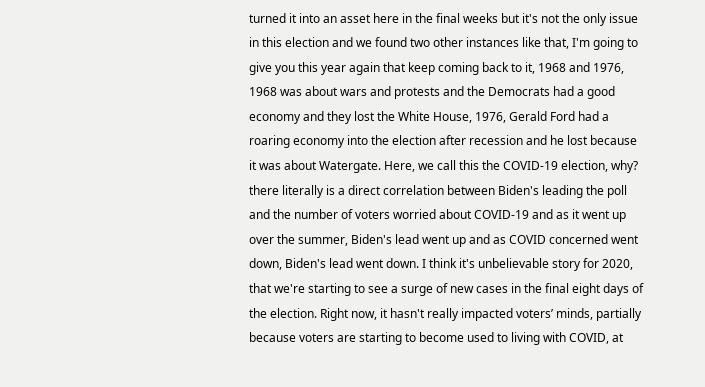turned it into an asset here in the final weeks but it's not the only issue in this election and we found two other instances like that, I'm going to give you this year again that keep coming back to it, 1968 and 1976, 1968 was about wars and protests and the Democrats had a good economy and they lost the White House, 1976, Gerald Ford had a roaring economy into the election after recession and he lost because it was about Watergate. Here, we call this the COVID-19 election, why? there literally is a direct correlation between Biden's leading the poll and the number of voters worried about COVID-19 and as it went up over the summer, Biden's lead went up and as COVID concerned went down, Biden's lead went down. I think it's unbelievable story for 2020, that we're starting to see a surge of new cases in the final eight days of the election. Right now, it hasn't really impacted voters’ minds, partially because voters are starting to become used to living with COVID, at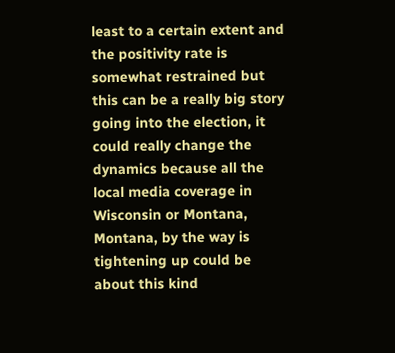least to a certain extent and the positivity rate is somewhat restrained but this can be a really big story going into the election, it could really change the dynamics because all the local media coverage in Wisconsin or Montana, Montana, by the way is tightening up could be about this kind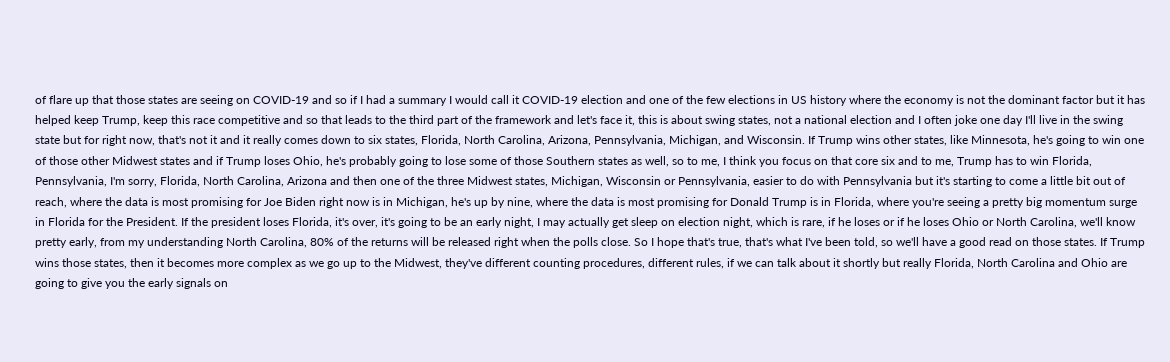of flare up that those states are seeing on COVID-19 and so if I had a summary I would call it COVID-19 election and one of the few elections in US history where the economy is not the dominant factor but it has helped keep Trump, keep this race competitive and so that leads to the third part of the framework and let's face it, this is about swing states, not a national election and I often joke one day I'll live in the swing state but for right now, that's not it and it really comes down to six states, Florida, North Carolina, Arizona, Pennsylvania, Michigan, and Wisconsin. If Trump wins other states, like Minnesota, he's going to win one of those other Midwest states and if Trump loses Ohio, he's probably going to lose some of those Southern states as well, so to me, I think you focus on that core six and to me, Trump has to win Florida, Pennsylvania, I'm sorry, Florida, North Carolina, Arizona and then one of the three Midwest states, Michigan, Wisconsin or Pennsylvania, easier to do with Pennsylvania but it's starting to come a little bit out of reach, where the data is most promising for Joe Biden right now is in Michigan, he's up by nine, where the data is most promising for Donald Trump is in Florida, where you're seeing a pretty big momentum surge in Florida for the President. If the president loses Florida, it's over, it's going to be an early night, I may actually get sleep on election night, which is rare, if he loses or if he loses Ohio or North Carolina, we'll know pretty early, from my understanding North Carolina, 80% of the returns will be released right when the polls close. So I hope that's true, that's what I've been told, so we'll have a good read on those states. If Trump wins those states, then it becomes more complex as we go up to the Midwest, they've different counting procedures, different rules, if we can talk about it shortly but really Florida, North Carolina and Ohio are going to give you the early signals on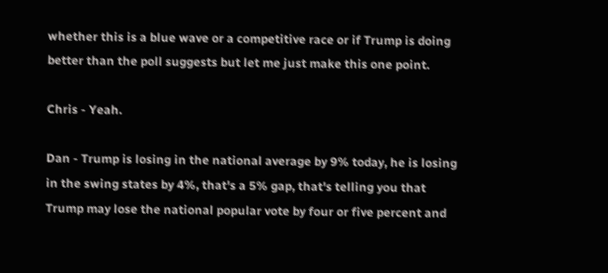whether this is a blue wave or a competitive race or if Trump is doing better than the poll suggests but let me just make this one point.

Chris - Yeah.

Dan - Trump is losing in the national average by 9% today, he is losing in the swing states by 4%, that's a 5% gap, that's telling you that Trump may lose the national popular vote by four or five percent and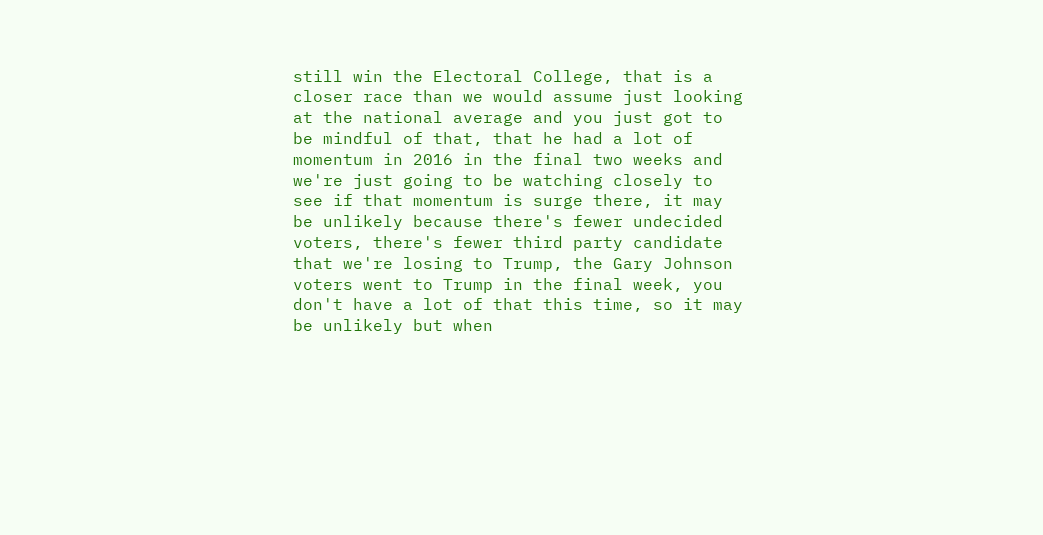still win the Electoral College, that is a closer race than we would assume just looking at the national average and you just got to be mindful of that, that he had a lot of momentum in 2016 in the final two weeks and we're just going to be watching closely to see if that momentum is surge there, it may be unlikely because there's fewer undecided voters, there's fewer third party candidate that we're losing to Trump, the Gary Johnson voters went to Trump in the final week, you don't have a lot of that this time, so it may be unlikely but when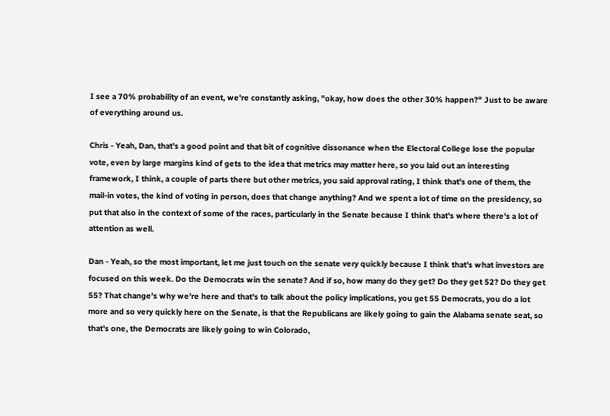I see a 70% probability of an event, we're constantly asking, "okay, how does the other 30% happen?" Just to be aware of everything around us.

Chris - Yeah, Dan, that's a good point and that bit of cognitive dissonance when the Electoral College lose the popular vote, even by large margins kind of gets to the idea that metrics may matter here, so you laid out an interesting framework, I think, a couple of parts there but other metrics, you said approval rating, I think that's one of them, the mail-in votes, the kind of voting in person, does that change anything? And we spent a lot of time on the presidency, so put that also in the context of some of the races, particularly in the Senate because I think that's where there's a lot of attention as well.

Dan - Yeah, so the most important, let me just touch on the senate very quickly because I think that's what investors are focused on this week. Do the Democrats win the senate? And if so, how many do they get? Do they get 52? Do they get 55? That change's why we're here and that's to talk about the policy implications, you get 55 Democrats, you do a lot more and so very quickly here on the Senate, is that the Republicans are likely going to gain the Alabama senate seat, so that's one, the Democrats are likely going to win Colorado,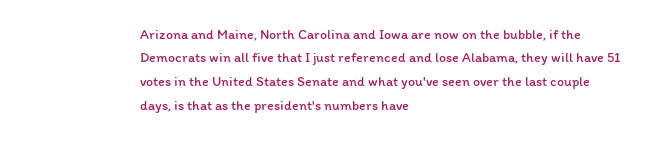Arizona and Maine, North Carolina and Iowa are now on the bubble, if the Democrats win all five that I just referenced and lose Alabama, they will have 51 votes in the United States Senate and what you've seen over the last couple days, is that as the president's numbers have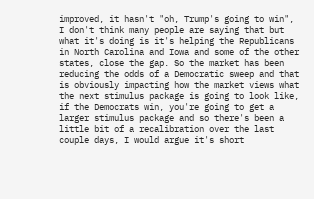improved, it hasn't "oh, Trump's going to win", I don't think many people are saying that but what it's doing is it's helping the Republicans in North Carolina and Iowa and some of the other states, close the gap. So the market has been reducing the odds of a Democratic sweep and that is obviously impacting how the market views what the next stimulus package is going to look like, if the Democrats win, you're going to get a larger stimulus package and so there's been a little bit of a recalibration over the last couple days, I would argue it's short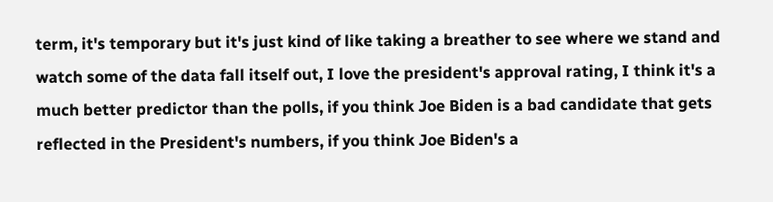term, it's temporary but it's just kind of like taking a breather to see where we stand and watch some of the data fall itself out, I love the president's approval rating, I think it's a much better predictor than the polls, if you think Joe Biden is a bad candidate that gets reflected in the President's numbers, if you think Joe Biden's a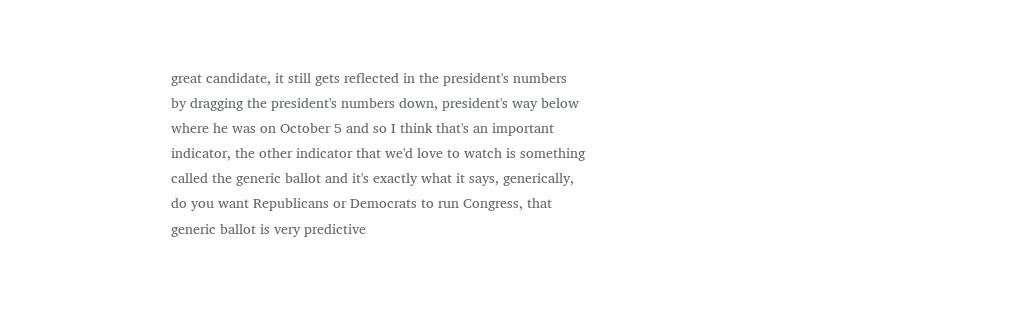great candidate, it still gets reflected in the president's numbers by dragging the president's numbers down, president's way below where he was on October 5 and so I think that's an important indicator, the other indicator that we'd love to watch is something called the generic ballot and it's exactly what it says, generically, do you want Republicans or Democrats to run Congress, that generic ballot is very predictive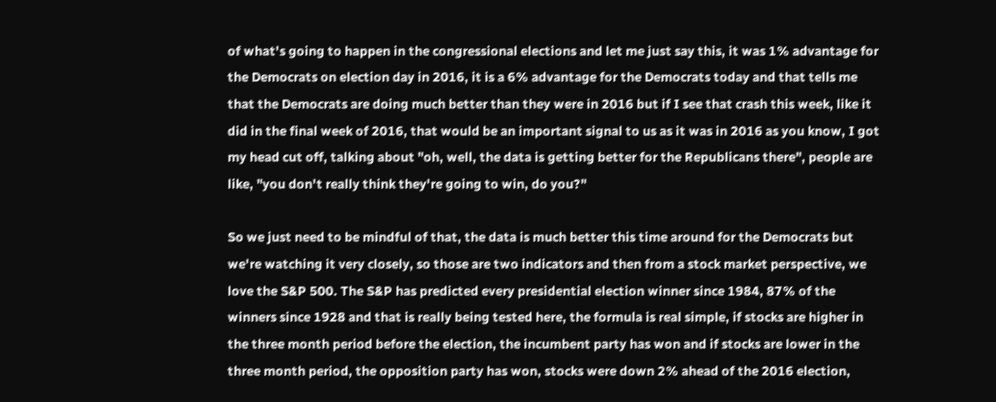of what's going to happen in the congressional elections and let me just say this, it was 1% advantage for the Democrats on election day in 2016, it is a 6% advantage for the Democrats today and that tells me that the Democrats are doing much better than they were in 2016 but if I see that crash this week, like it did in the final week of 2016, that would be an important signal to us as it was in 2016 as you know, I got my head cut off, talking about "oh, well, the data is getting better for the Republicans there", people are like, "you don't really think they're going to win, do you?"

So we just need to be mindful of that, the data is much better this time around for the Democrats but we're watching it very closely, so those are two indicators and then from a stock market perspective, we love the S&P 500. The S&P has predicted every presidential election winner since 1984, 87% of the winners since 1928 and that is really being tested here, the formula is real simple, if stocks are higher in the three month period before the election, the incumbent party has won and if stocks are lower in the three month period, the opposition party has won, stocks were down 2% ahead of the 2016 election,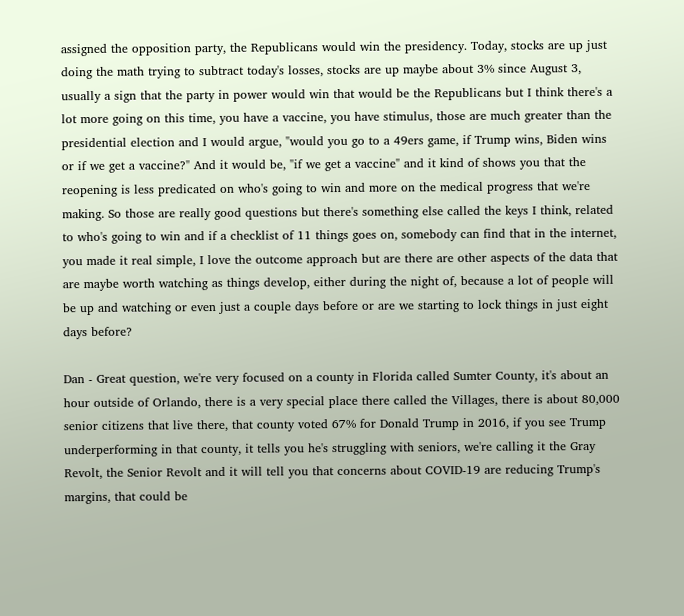assigned the opposition party, the Republicans would win the presidency. Today, stocks are up just doing the math trying to subtract today's losses, stocks are up maybe about 3% since August 3, usually a sign that the party in power would win that would be the Republicans but I think there's a lot more going on this time, you have a vaccine, you have stimulus, those are much greater than the presidential election and I would argue, "would you go to a 49ers game, if Trump wins, Biden wins or if we get a vaccine?" And it would be, "if we get a vaccine" and it kind of shows you that the reopening is less predicated on who's going to win and more on the medical progress that we're making. So those are really good questions but there's something else called the keys I think, related to who's going to win and if a checklist of 11 things goes on, somebody can find that in the internet, you made it real simple, I love the outcome approach but are there are other aspects of the data that are maybe worth watching as things develop, either during the night of, because a lot of people will be up and watching or even just a couple days before or are we starting to lock things in just eight days before?

Dan - Great question, we're very focused on a county in Florida called Sumter County, it's about an hour outside of Orlando, there is a very special place there called the Villages, there is about 80,000 senior citizens that live there, that county voted 67% for Donald Trump in 2016, if you see Trump underperforming in that county, it tells you he's struggling with seniors, we're calling it the Gray Revolt, the Senior Revolt and it will tell you that concerns about COVID-19 are reducing Trump's margins, that could be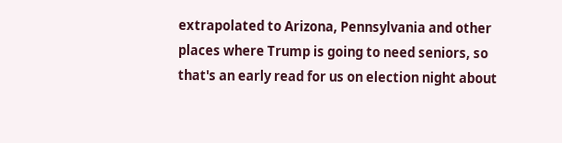extrapolated to Arizona, Pennsylvania and other places where Trump is going to need seniors, so that's an early read for us on election night about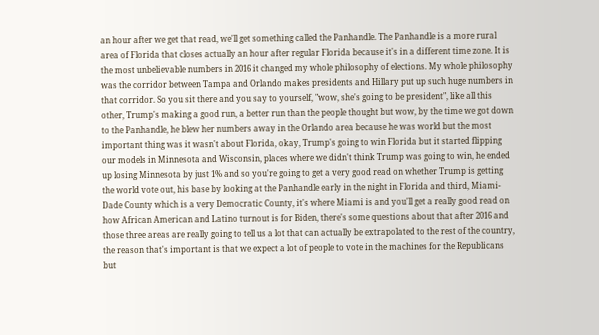an hour after we get that read, we'll get something called the Panhandle. The Panhandle is a more rural area of Florida that closes actually an hour after regular Florida because it's in a different time zone. It is the most unbelievable numbers in 2016 it changed my whole philosophy of elections. My whole philosophy was the corridor between Tampa and Orlando makes presidents and Hillary put up such huge numbers in that corridor. So you sit there and you say to yourself, "wow, she's going to be president", like all this other, Trump's making a good run, a better run than the people thought but wow, by the time we got down to the Panhandle, he blew her numbers away in the Orlando area because he was world but the most important thing was it wasn't about Florida, okay, Trump's going to win Florida but it started flipping our models in Minnesota and Wisconsin, places where we didn't think Trump was going to win, he ended up losing Minnesota by just 1% and so you're going to get a very good read on whether Trump is getting the world vote out, his base by looking at the Panhandle early in the night in Florida and third, Miami-Dade County which is a very Democratic County, it's where Miami is and you'll get a really good read on how African American and Latino turnout is for Biden, there's some questions about that after 2016 and those three areas are really going to tell us a lot that can actually be extrapolated to the rest of the country, the reason that's important is that we expect a lot of people to vote in the machines for the Republicans but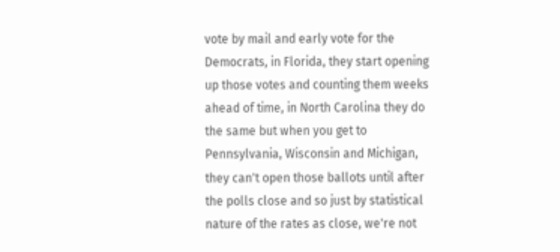vote by mail and early vote for the Democrats, in Florida, they start opening up those votes and counting them weeks ahead of time, in North Carolina they do the same but when you get to Pennsylvania, Wisconsin and Michigan, they can't open those ballots until after the polls close and so just by statistical nature of the rates as close, we're not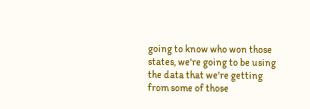going to know who won those states, we're going to be using the data that we're getting from some of those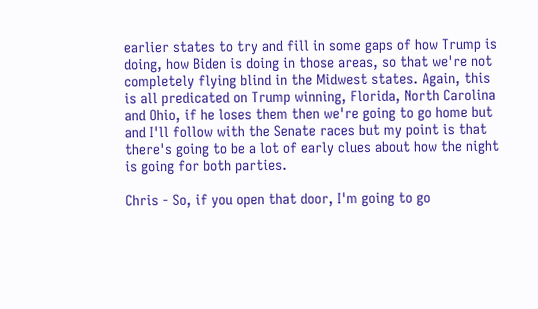earlier states to try and fill in some gaps of how Trump is doing, how Biden is doing in those areas, so that we're not completely flying blind in the Midwest states. Again, this is all predicated on Trump winning, Florida, North Carolina and Ohio, if he loses them then we're going to go home but and I'll follow with the Senate races but my point is that there's going to be a lot of early clues about how the night is going for both parties.

Chris - So, if you open that door, I'm going to go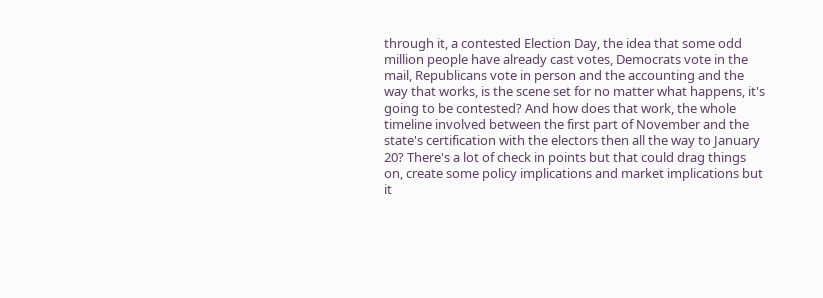through it, a contested Election Day, the idea that some odd million people have already cast votes, Democrats vote in the mail, Republicans vote in person and the accounting and the way that works, is the scene set for no matter what happens, it's going to be contested? And how does that work, the whole timeline involved between the first part of November and the state's certification with the electors then all the way to January 20? There's a lot of check in points but that could drag things on, create some policy implications and market implications but it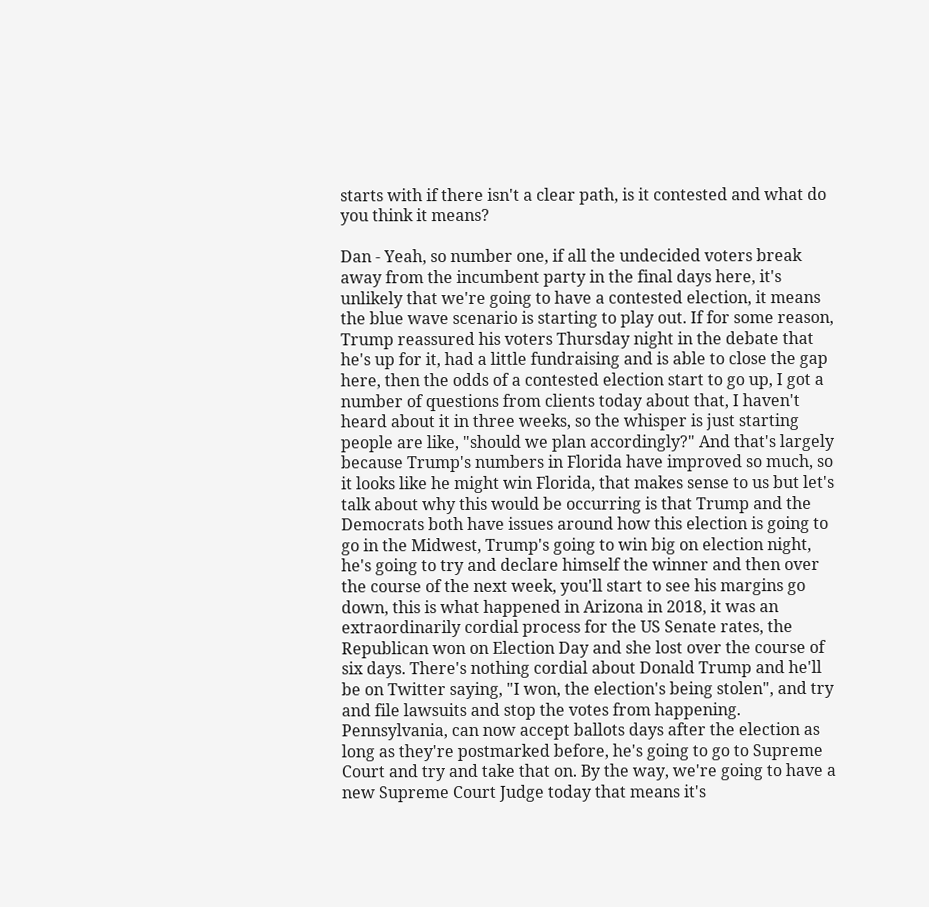starts with if there isn't a clear path, is it contested and what do you think it means?

Dan - Yeah, so number one, if all the undecided voters break away from the incumbent party in the final days here, it's unlikely that we're going to have a contested election, it means the blue wave scenario is starting to play out. If for some reason, Trump reassured his voters Thursday night in the debate that he's up for it, had a little fundraising and is able to close the gap here, then the odds of a contested election start to go up, I got a number of questions from clients today about that, I haven't heard about it in three weeks, so the whisper is just starting people are like, "should we plan accordingly?" And that's largely because Trump's numbers in Florida have improved so much, so it looks like he might win Florida, that makes sense to us but let's talk about why this would be occurring is that Trump and the Democrats both have issues around how this election is going to go in the Midwest, Trump's going to win big on election night, he's going to try and declare himself the winner and then over the course of the next week, you'll start to see his margins go down, this is what happened in Arizona in 2018, it was an extraordinarily cordial process for the US Senate rates, the Republican won on Election Day and she lost over the course of six days. There's nothing cordial about Donald Trump and he'll be on Twitter saying, "I won, the election's being stolen", and try and file lawsuits and stop the votes from happening. Pennsylvania, can now accept ballots days after the election as long as they're postmarked before, he's going to go to Supreme Court and try and take that on. By the way, we're going to have a new Supreme Court Judge today that means it's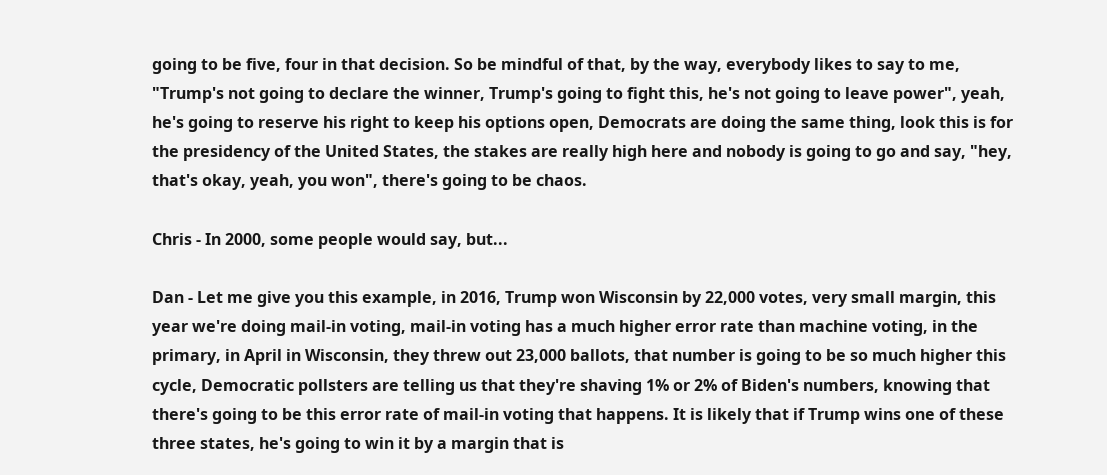going to be five, four in that decision. So be mindful of that, by the way, everybody likes to say to me, "Trump's not going to declare the winner, Trump's going to fight this, he's not going to leave power", yeah, he's going to reserve his right to keep his options open, Democrats are doing the same thing, look this is for the presidency of the United States, the stakes are really high here and nobody is going to go and say, "hey, that's okay, yeah, you won", there's going to be chaos.

Chris - In 2000, some people would say, but...

Dan - Let me give you this example, in 2016, Trump won Wisconsin by 22,000 votes, very small margin, this year we're doing mail-in voting, mail-in voting has a much higher error rate than machine voting, in the primary, in April in Wisconsin, they threw out 23,000 ballots, that number is going to be so much higher this cycle, Democratic pollsters are telling us that they're shaving 1% or 2% of Biden's numbers, knowing that there's going to be this error rate of mail-in voting that happens. It is likely that if Trump wins one of these three states, he's going to win it by a margin that is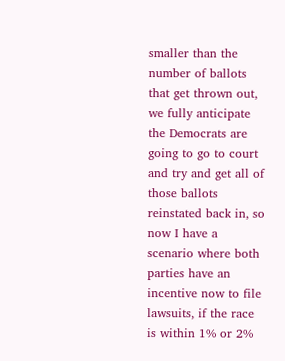smaller than the number of ballots that get thrown out, we fully anticipate the Democrats are going to go to court and try and get all of those ballots reinstated back in, so now I have a scenario where both parties have an incentive now to file lawsuits, if the race is within 1% or 2%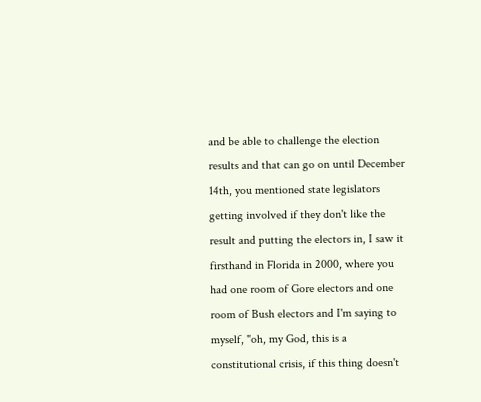and be able to challenge the election results and that can go on until December 14th, you mentioned state legislators getting involved if they don't like the result and putting the electors in, I saw it firsthand in Florida in 2000, where you had one room of Gore electors and one room of Bush electors and I'm saying to myself, "oh, my God, this is a constitutional crisis, if this thing doesn't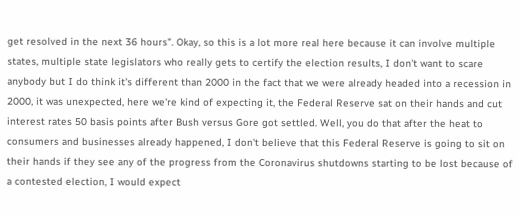get resolved in the next 36 hours". Okay, so this is a lot more real here because it can involve multiple states, multiple state legislators who really gets to certify the election results, I don't want to scare anybody but I do think it's different than 2000 in the fact that we were already headed into a recession in 2000, it was unexpected, here we're kind of expecting it, the Federal Reserve sat on their hands and cut interest rates 50 basis points after Bush versus Gore got settled. Well, you do that after the heat to consumers and businesses already happened, I don't believe that this Federal Reserve is going to sit on their hands if they see any of the progress from the Coronavirus shutdowns starting to be lost because of a contested election, I would expect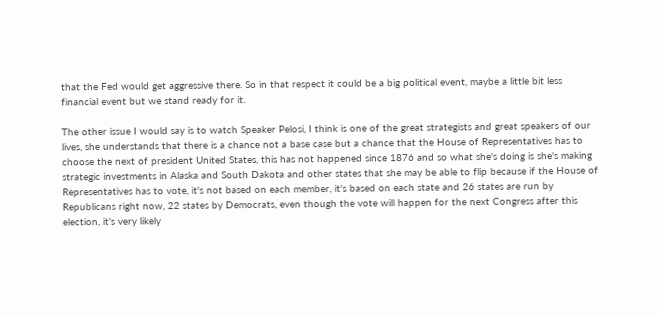that the Fed would get aggressive there. So in that respect it could be a big political event, maybe a little bit less financial event but we stand ready for it.

The other issue I would say is to watch Speaker Pelosi, I think is one of the great strategists and great speakers of our lives, she understands that there is a chance not a base case but a chance that the House of Representatives has to choose the next of president United States, this has not happened since 1876 and so what she's doing is she's making strategic investments in Alaska and South Dakota and other states that she may be able to flip because if the House of Representatives has to vote, it's not based on each member, it's based on each state and 26 states are run by Republicans right now, 22 states by Democrats, even though the vote will happen for the next Congress after this election, it's very likely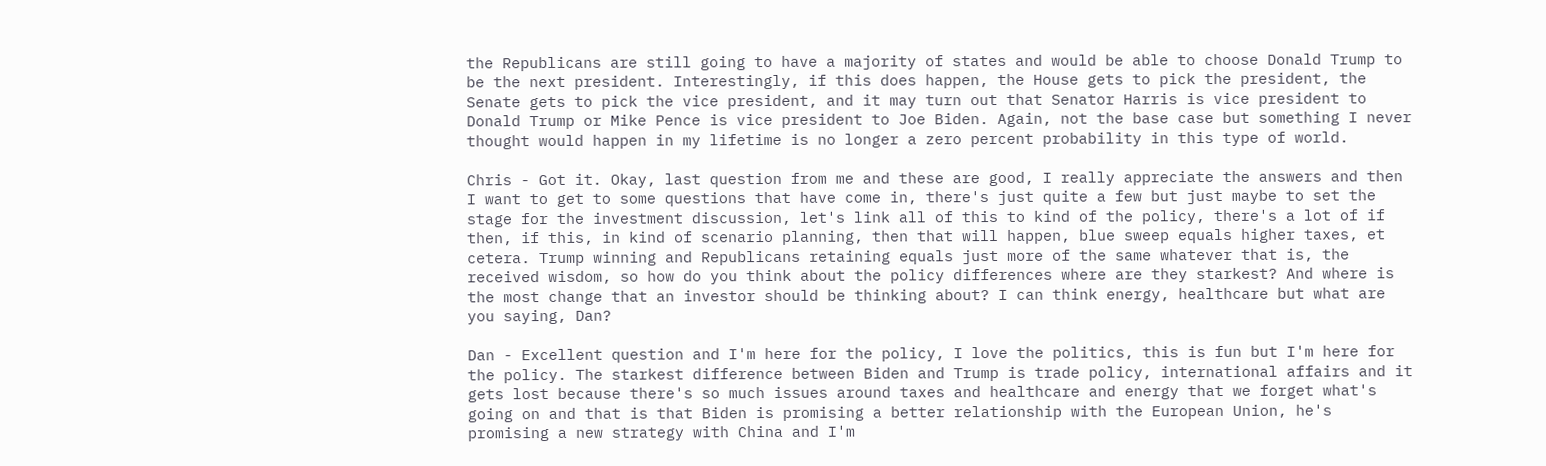the Republicans are still going to have a majority of states and would be able to choose Donald Trump to be the next president. Interestingly, if this does happen, the House gets to pick the president, the Senate gets to pick the vice president, and it may turn out that Senator Harris is vice president to Donald Trump or Mike Pence is vice president to Joe Biden. Again, not the base case but something I never thought would happen in my lifetime is no longer a zero percent probability in this type of world.

Chris - Got it. Okay, last question from me and these are good, I really appreciate the answers and then I want to get to some questions that have come in, there's just quite a few but just maybe to set the stage for the investment discussion, let's link all of this to kind of the policy, there's a lot of if then, if this, in kind of scenario planning, then that will happen, blue sweep equals higher taxes, et cetera. Trump winning and Republicans retaining equals just more of the same whatever that is, the received wisdom, so how do you think about the policy differences where are they starkest? And where is the most change that an investor should be thinking about? I can think energy, healthcare but what are you saying, Dan?

Dan - Excellent question and I'm here for the policy, I love the politics, this is fun but I'm here for the policy. The starkest difference between Biden and Trump is trade policy, international affairs and it gets lost because there's so much issues around taxes and healthcare and energy that we forget what's going on and that is that Biden is promising a better relationship with the European Union, he's promising a new strategy with China and I'm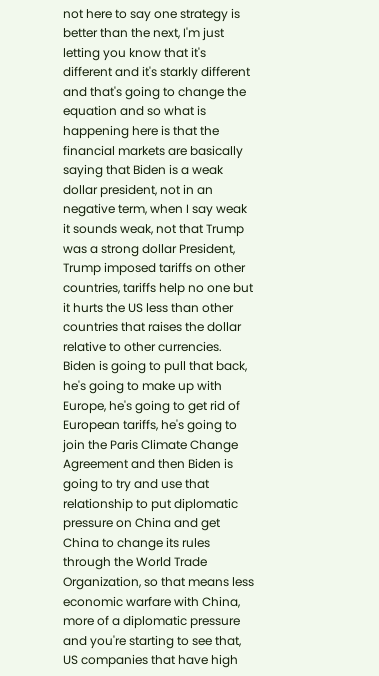not here to say one strategy is better than the next, I'm just letting you know that it's different and it's starkly different and that's going to change the equation and so what is happening here is that the financial markets are basically saying that Biden is a weak dollar president, not in an negative term, when I say weak it sounds weak, not that Trump was a strong dollar President, Trump imposed tariffs on other countries, tariffs help no one but it hurts the US less than other countries that raises the dollar relative to other currencies. Biden is going to pull that back, he's going to make up with Europe, he's going to get rid of European tariffs, he's going to join the Paris Climate Change Agreement and then Biden is going to try and use that relationship to put diplomatic pressure on China and get China to change its rules through the World Trade Organization, so that means less economic warfare with China, more of a diplomatic pressure and you're starting to see that, US companies that have high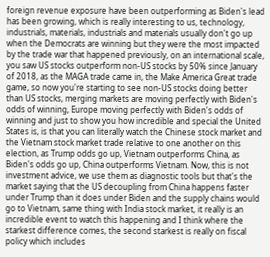foreign revenue exposure have been outperforming as Biden's lead has been growing, which is really interesting to us, technology, industrials, materials, industrials and materials usually don't go up when the Democrats are winning but they were the most impacted by the trade war that happened previously, on an international scale, you saw US stocks outperform non-US stocks by 50% since January of 2018, as the MAGA trade came in, the Make America Great trade game, so now you're starting to see non-US stocks doing better than US stocks, merging markets are moving perfectly with Biden's odds of winning, Europe moving perfectly with Biden's odds of winning and just to show you how incredible and special the United States is, is that you can literally watch the Chinese stock market and the Vietnam stock market trade relative to one another on this election, as Trump odds go up, Vietnam outperforms China, as Biden's odds go up, China outperforms Vietnam. Now, this is not investment advice, we use them as diagnostic tools but that's the market saying that the US decoupling from China happens faster under Trump than it does under Biden and the supply chains would go to Vietnam, same thing with India stock market, it really is an incredible event to watch this happening and I think where the starkest difference comes, the second starkest is really on fiscal policy which includes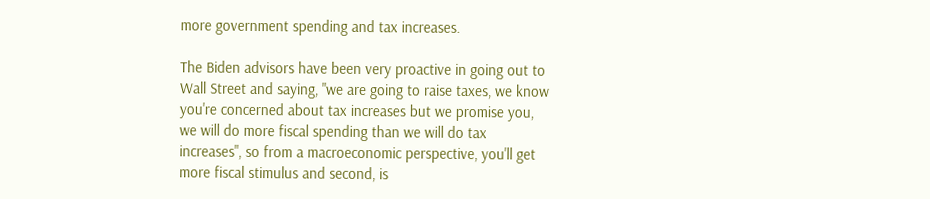more government spending and tax increases.

The Biden advisors have been very proactive in going out to Wall Street and saying, "we are going to raise taxes, we know you're concerned about tax increases but we promise you, we will do more fiscal spending than we will do tax increases", so from a macroeconomic perspective, you'll get more fiscal stimulus and second, is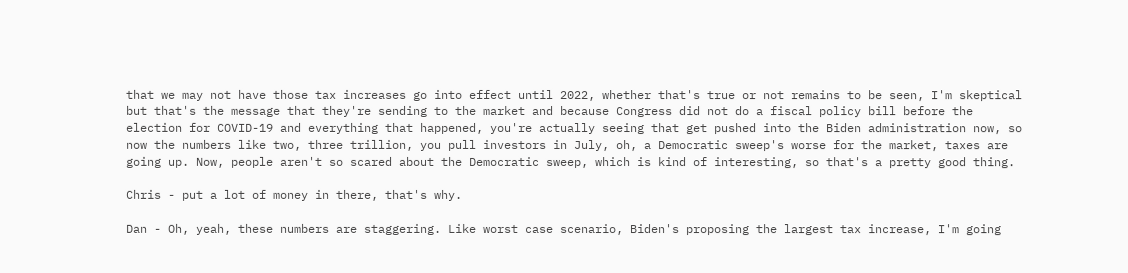that we may not have those tax increases go into effect until 2022, whether that's true or not remains to be seen, I'm skeptical but that's the message that they're sending to the market and because Congress did not do a fiscal policy bill before the election for COVID-19 and everything that happened, you're actually seeing that get pushed into the Biden administration now, so now the numbers like two, three trillion, you pull investors in July, oh, a Democratic sweep's worse for the market, taxes are going up. Now, people aren't so scared about the Democratic sweep, which is kind of interesting, so that's a pretty good thing.

Chris - put a lot of money in there, that's why.

Dan - Oh, yeah, these numbers are staggering. Like worst case scenario, Biden's proposing the largest tax increase, I'm going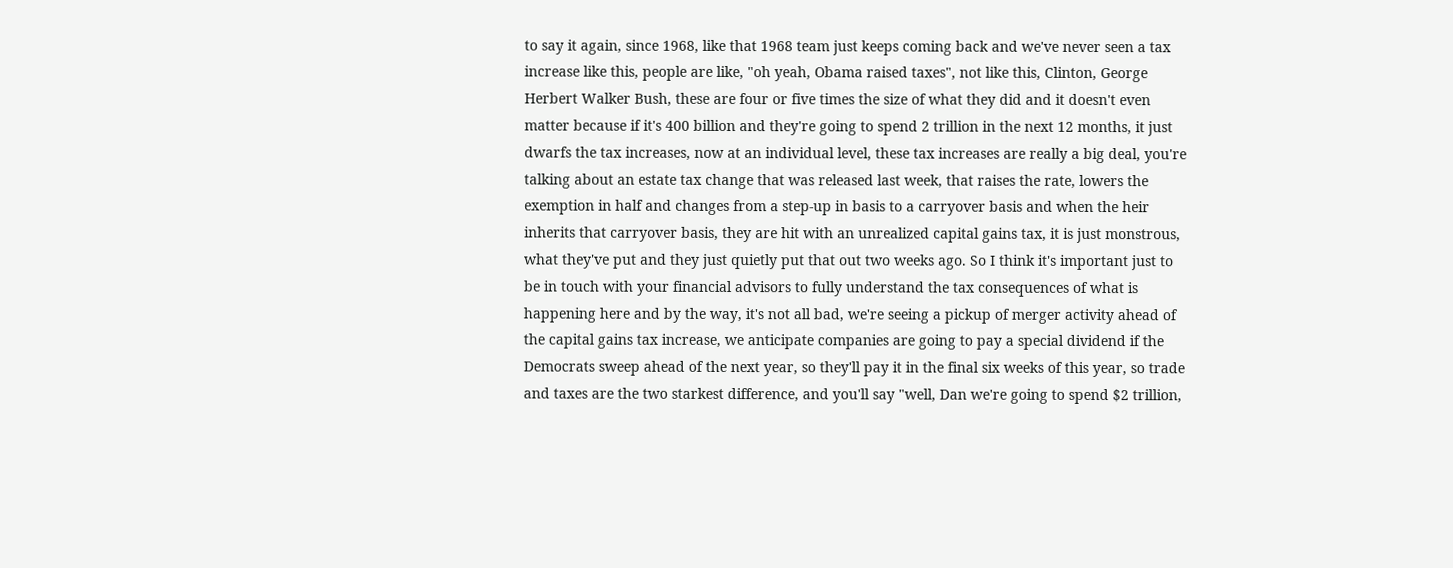to say it again, since 1968, like that 1968 team just keeps coming back and we've never seen a tax increase like this, people are like, "oh yeah, Obama raised taxes", not like this, Clinton, George Herbert Walker Bush, these are four or five times the size of what they did and it doesn't even matter because if it's 400 billion and they're going to spend 2 trillion in the next 12 months, it just dwarfs the tax increases, now at an individual level, these tax increases are really a big deal, you're talking about an estate tax change that was released last week, that raises the rate, lowers the exemption in half and changes from a step-up in basis to a carryover basis and when the heir inherits that carryover basis, they are hit with an unrealized capital gains tax, it is just monstrous, what they've put and they just quietly put that out two weeks ago. So I think it's important just to be in touch with your financial advisors to fully understand the tax consequences of what is happening here and by the way, it's not all bad, we're seeing a pickup of merger activity ahead of the capital gains tax increase, we anticipate companies are going to pay a special dividend if the Democrats sweep ahead of the next year, so they'll pay it in the final six weeks of this year, so trade and taxes are the two starkest difference, and you'll say "well, Dan we're going to spend $2 trillion,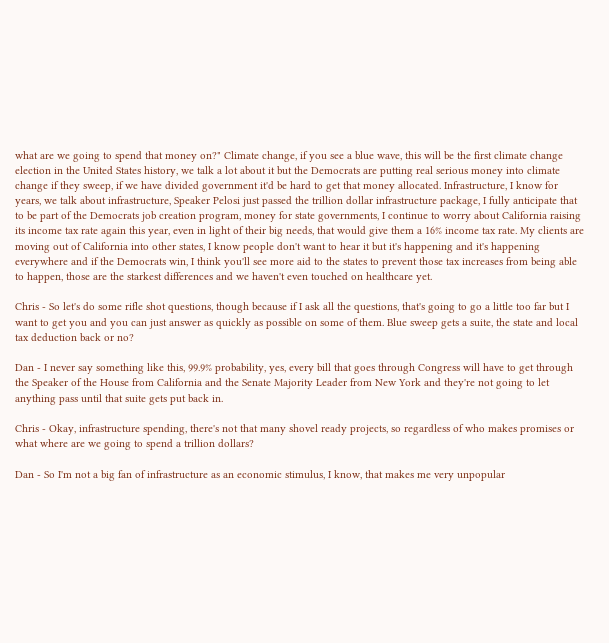what are we going to spend that money on?" Climate change, if you see a blue wave, this will be the first climate change election in the United States history, we talk a lot about it but the Democrats are putting real serious money into climate change if they sweep, if we have divided government it'd be hard to get that money allocated. Infrastructure, I know for years, we talk about infrastructure, Speaker Pelosi just passed the trillion dollar infrastructure package, I fully anticipate that to be part of the Democrats job creation program, money for state governments, I continue to worry about California raising its income tax rate again this year, even in light of their big needs, that would give them a 16% income tax rate. My clients are moving out of California into other states, I know people don't want to hear it but it's happening and it's happening everywhere and if the Democrats win, I think you'll see more aid to the states to prevent those tax increases from being able to happen, those are the starkest differences and we haven't even touched on healthcare yet.

Chris - So let's do some rifle shot questions, though because if I ask all the questions, that's going to go a little too far but I want to get you and you can just answer as quickly as possible on some of them. Blue sweep gets a suite, the state and local tax deduction back or no?

Dan - I never say something like this, 99.9% probability, yes, every bill that goes through Congress will have to get through the Speaker of the House from California and the Senate Majority Leader from New York and they're not going to let anything pass until that suite gets put back in.

Chris - Okay, infrastructure spending, there's not that many shovel ready projects, so regardless of who makes promises or what where are we going to spend a trillion dollars?

Dan - So I'm not a big fan of infrastructure as an economic stimulus, I know, that makes me very unpopular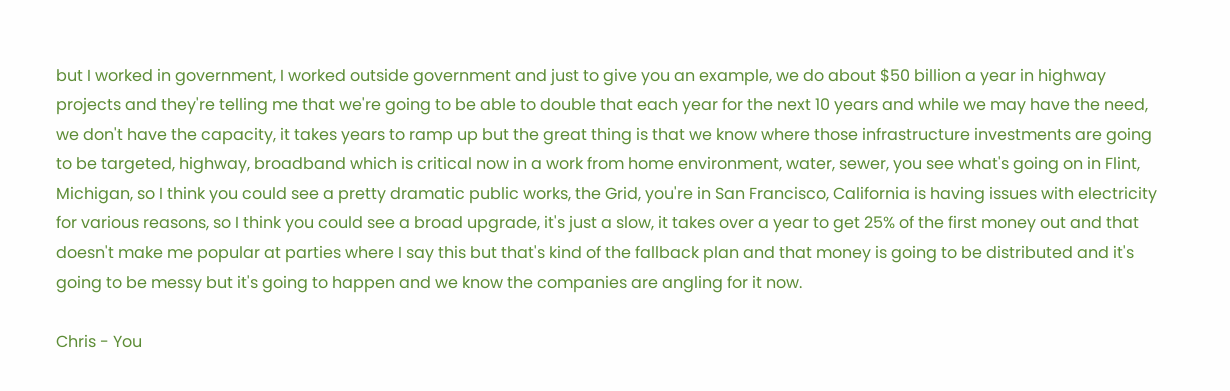but I worked in government, I worked outside government and just to give you an example, we do about $50 billion a year in highway projects and they're telling me that we're going to be able to double that each year for the next 10 years and while we may have the need, we don't have the capacity, it takes years to ramp up but the great thing is that we know where those infrastructure investments are going to be targeted, highway, broadband which is critical now in a work from home environment, water, sewer, you see what's going on in Flint, Michigan, so I think you could see a pretty dramatic public works, the Grid, you're in San Francisco, California is having issues with electricity for various reasons, so I think you could see a broad upgrade, it's just a slow, it takes over a year to get 25% of the first money out and that doesn't make me popular at parties where I say this but that's kind of the fallback plan and that money is going to be distributed and it's going to be messy but it's going to happen and we know the companies are angling for it now.

Chris - You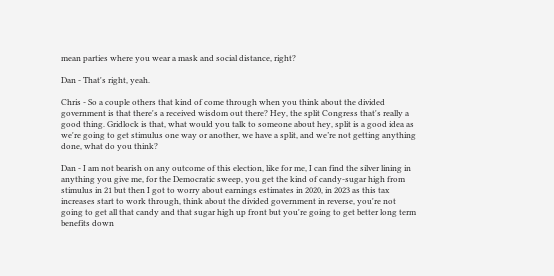mean parties where you wear a mask and social distance, right?

Dan - That's right, yeah.

Chris - So a couple others that kind of come through when you think about the divided government is that there's a received wisdom out there? Hey, the split Congress that's really a good thing. Gridlock is that, what would you talk to someone about hey, split is a good idea as we're going to get stimulus one way or another, we have a split, and we’re not getting anything done, what do you think?

Dan - I am not bearish on any outcome of this election, like for me, I can find the silver lining in anything you give me, for the Democratic sweep, you get the kind of candy-sugar high from stimulus in 21 but then I got to worry about earnings estimates in 2020, in 2023 as this tax increases start to work through, think about the divided government in reverse, you're not going to get all that candy and that sugar high up front but you're going to get better long term benefits down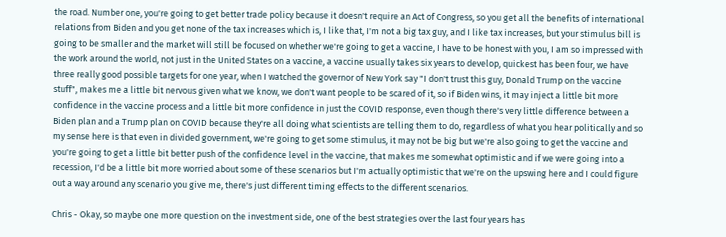the road. Number one, you're going to get better trade policy because it doesn't require an Act of Congress, so you get all the benefits of international relations from Biden and you get none of the tax increases which is, I like that, I'm not a big tax guy, and I like tax increases, but your stimulus bill is going to be smaller and the market will still be focused on whether we're going to get a vaccine, I have to be honest with you, I am so impressed with the work around the world, not just in the United States on a vaccine, a vaccine usually takes six years to develop, quickest has been four, we have three really good possible targets for one year, when I watched the governor of New York say "I don't trust this guy, Donald Trump on the vaccine stuff", makes me a little bit nervous given what we know, we don't want people to be scared of it, so if Biden wins, it may inject a little bit more confidence in the vaccine process and a little bit more confidence in just the COVID response, even though there's very little difference between a Biden plan and a Trump plan on COVID because they're all doing what scientists are telling them to do, regardless of what you hear politically and so my sense here is that even in divided government, we're going to get some stimulus, it may not be big but we're also going to get the vaccine and you're going to get a little bit better push of the confidence level in the vaccine, that makes me somewhat optimistic and if we were going into a recession, I'd be a little bit more worried about some of these scenarios but I'm actually optimistic that we're on the upswing here and I could figure out a way around any scenario you give me, there's just different timing effects to the different scenarios.

Chris - Okay, so maybe one more question on the investment side, one of the best strategies over the last four years has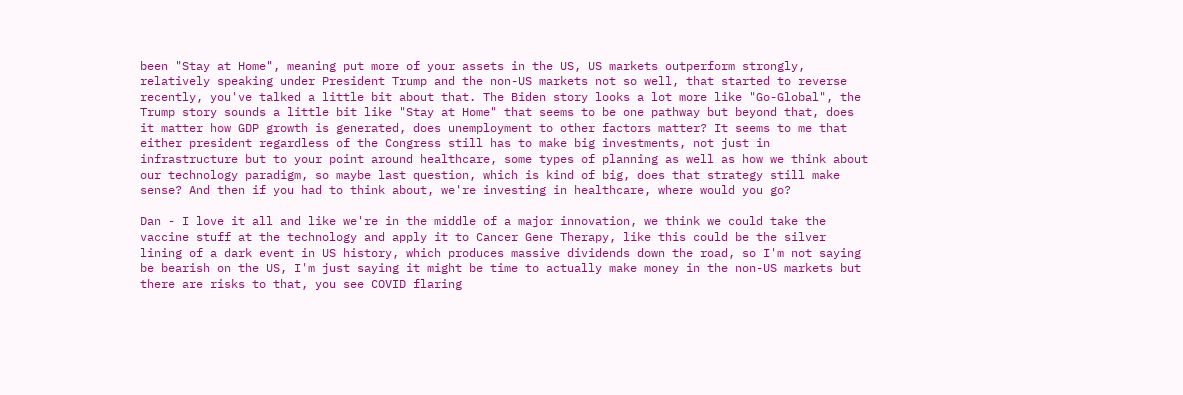been "Stay at Home", meaning put more of your assets in the US, US markets outperform strongly, relatively speaking under President Trump and the non-US markets not so well, that started to reverse recently, you've talked a little bit about that. The Biden story looks a lot more like "Go-Global", the Trump story sounds a little bit like "Stay at Home" that seems to be one pathway but beyond that, does it matter how GDP growth is generated, does unemployment to other factors matter? It seems to me that either president regardless of the Congress still has to make big investments, not just in infrastructure but to your point around healthcare, some types of planning as well as how we think about our technology paradigm, so maybe last question, which is kind of big, does that strategy still make sense? And then if you had to think about, we're investing in healthcare, where would you go?

Dan - I love it all and like we're in the middle of a major innovation, we think we could take the vaccine stuff at the technology and apply it to Cancer Gene Therapy, like this could be the silver lining of a dark event in US history, which produces massive dividends down the road, so I'm not saying be bearish on the US, I'm just saying it might be time to actually make money in the non-US markets but there are risks to that, you see COVID flaring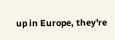up in Europe, they're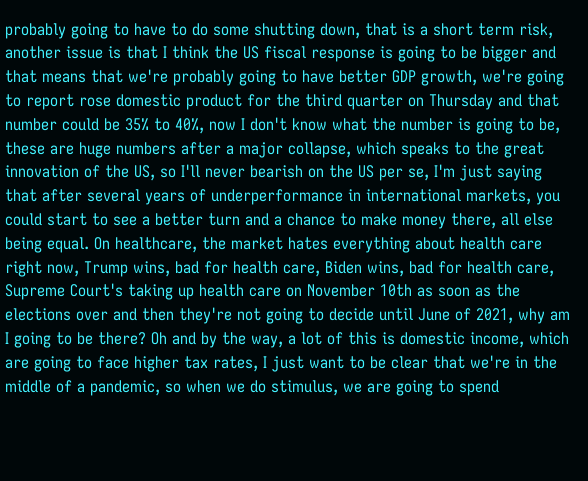probably going to have to do some shutting down, that is a short term risk, another issue is that I think the US fiscal response is going to be bigger and that means that we're probably going to have better GDP growth, we're going to report rose domestic product for the third quarter on Thursday and that number could be 35% to 40%, now I don't know what the number is going to be, these are huge numbers after a major collapse, which speaks to the great innovation of the US, so I'll never bearish on the US per se, I'm just saying that after several years of underperformance in international markets, you could start to see a better turn and a chance to make money there, all else being equal. On healthcare, the market hates everything about health care right now, Trump wins, bad for health care, Biden wins, bad for health care, Supreme Court's taking up health care on November 10th as soon as the elections over and then they're not going to decide until June of 2021, why am I going to be there? Oh and by the way, a lot of this is domestic income, which are going to face higher tax rates, I just want to be clear that we're in the middle of a pandemic, so when we do stimulus, we are going to spend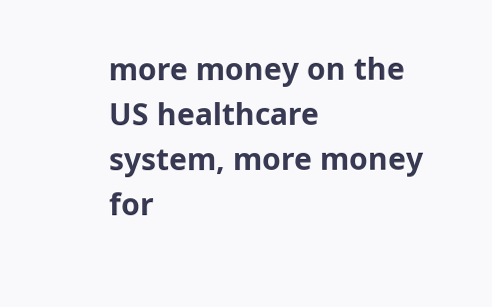more money on the US healthcare system, more money for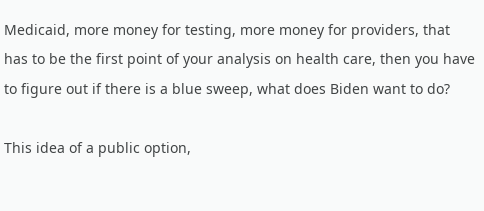Medicaid, more money for testing, more money for providers, that has to be the first point of your analysis on health care, then you have to figure out if there is a blue sweep, what does Biden want to do?

This idea of a public option,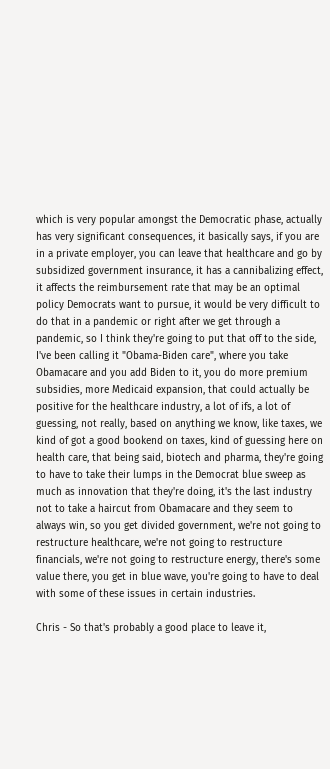which is very popular amongst the Democratic phase, actually has very significant consequences, it basically says, if you are in a private employer, you can leave that healthcare and go by subsidized government insurance, it has a cannibalizing effect, it affects the reimbursement rate that may be an optimal policy Democrats want to pursue, it would be very difficult to do that in a pandemic or right after we get through a pandemic, so I think they're going to put that off to the side, I've been calling it "Obama-Biden care", where you take Obamacare and you add Biden to it, you do more premium subsidies, more Medicaid expansion, that could actually be positive for the healthcare industry, a lot of ifs, a lot of guessing, not really, based on anything we know, like taxes, we kind of got a good bookend on taxes, kind of guessing here on health care, that being said, biotech and pharma, they're going to have to take their lumps in the Democrat blue sweep as much as innovation that they're doing, it's the last industry not to take a haircut from Obamacare and they seem to always win, so you get divided government, we're not going to restructure healthcare, we're not going to restructure financials, we're not going to restructure energy, there's some value there, you get in blue wave, you're going to have to deal with some of these issues in certain industries.

Chris - So that's probably a good place to leave it,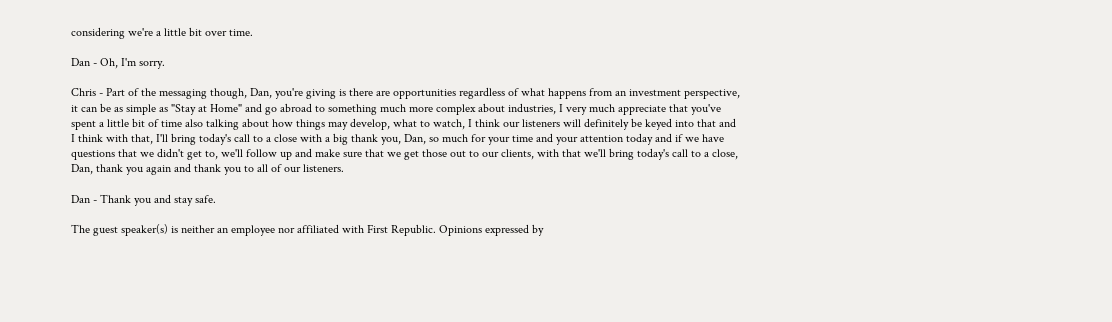considering we're a little bit over time.

Dan - Oh, I'm sorry.

Chris - Part of the messaging though, Dan, you're giving is there are opportunities regardless of what happens from an investment perspective, it can be as simple as "Stay at Home" and go abroad to something much more complex about industries, I very much appreciate that you've spent a little bit of time also talking about how things may develop, what to watch, I think our listeners will definitely be keyed into that and I think with that, I'll bring today's call to a close with a big thank you, Dan, so much for your time and your attention today and if we have questions that we didn't get to, we'll follow up and make sure that we get those out to our clients, with that we'll bring today's call to a close, Dan, thank you again and thank you to all of our listeners.

Dan - Thank you and stay safe.

The guest speaker(s) is neither an employee nor affiliated with First Republic. Opinions expressed by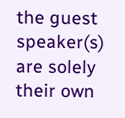the guest speaker(s) are solely their own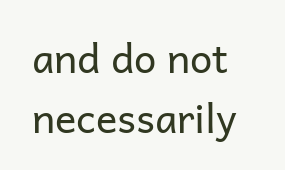and do not necessarily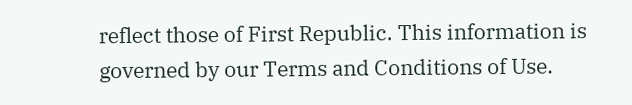reflect those of First Republic. This information is governed by our Terms and Conditions of Use.